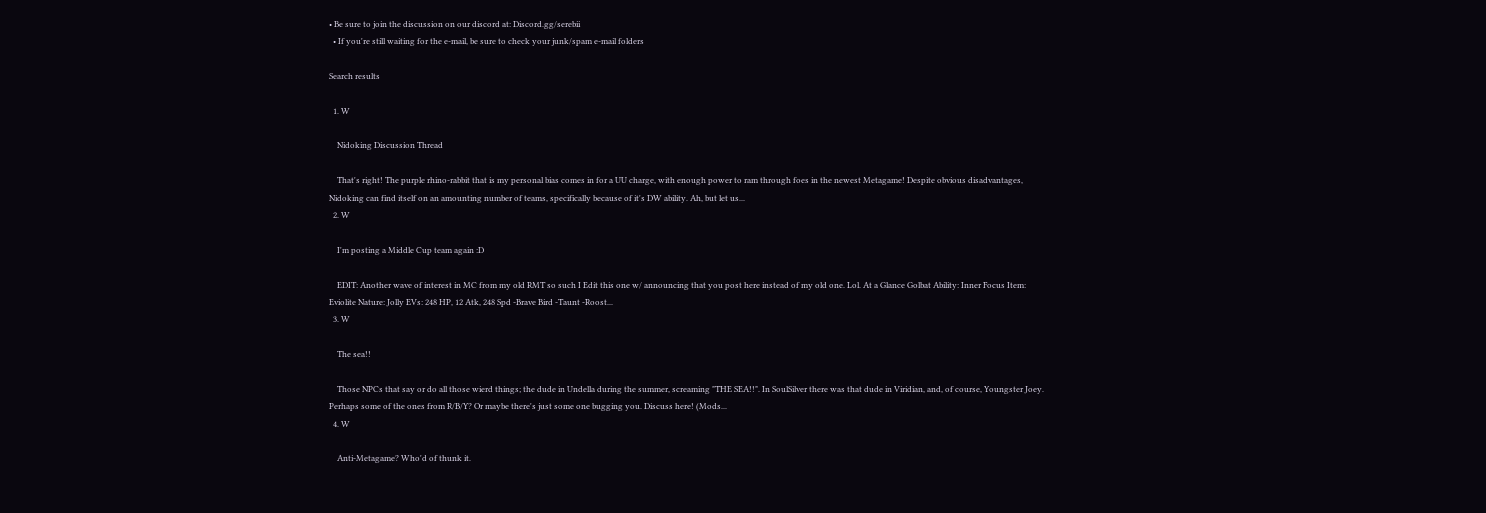• Be sure to join the discussion on our discord at: Discord.gg/serebii
  • If you're still waiting for the e-mail, be sure to check your junk/spam e-mail folders

Search results

  1. W

    Nidoking Discussion Thread

    That's right! The purple rhino-rabbit that is my personal bias comes in for a UU charge, with enough power to ram through foes in the newest Metagame! Despite obvious disadvantages, Nidoking can find itself on an amounting number of teams, specifically because of it's DW ability. Ah, but let us...
  2. W

    I'm posting a Middle Cup team again :D

    EDIT: Another wave of interest in MC from my old RMT so such I Edit this one w/ announcing that you post here instead of my old one. Lol. At a Glance Golbat Ability: Inner Focus Item: Eviolite Nature: Jolly EVs: 248 HP, 12 Atk, 248 Spd -Brave Bird -Taunt -Roost...
  3. W

    The sea!!

    Those NPCs that say or do all those wierd things; the dude in Undella during the summer, screaming "THE SEA!!". In SoulSilver there was that dude in Viridian, and, of course, Youngster Joey. Perhaps some of the ones from R/B/Y? Or maybe there's just some one bugging you. Discuss here! (Mods...
  4. W

    Anti-Metagame? Who'd of thunk it.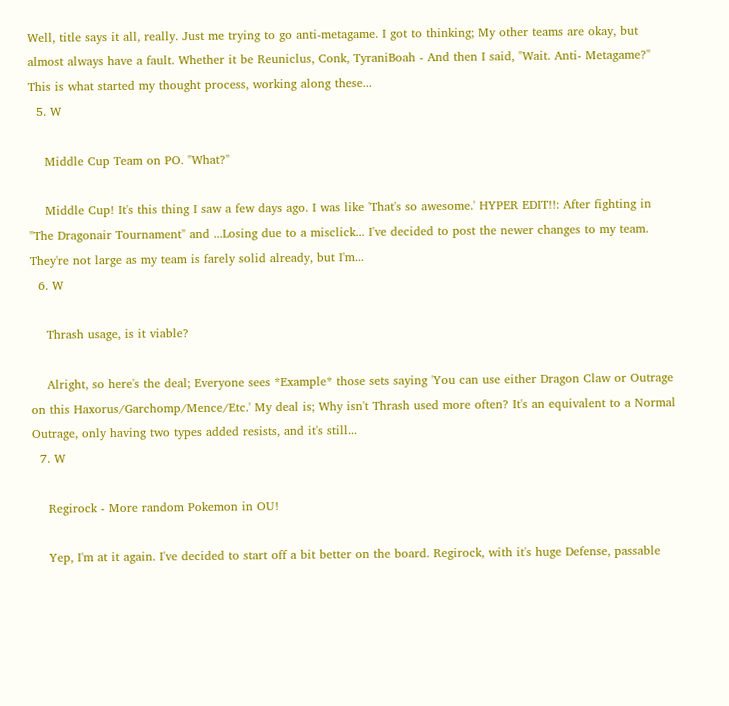Well, title says it all, really. Just me trying to go anti-metagame. I got to thinking; My other teams are okay, but almost always have a fault. Whether it be Reuniclus, Conk, TyraniBoah - And then I said, "Wait. Anti- Metagame?" This is what started my thought process, working along these...
  5. W

    Middle Cup Team on PO. "What?"

    Middle Cup! It's this thing I saw a few days ago. I was like 'That's so awesome.' HYPER EDIT!!: After fighting in "The Dragonair Tournament" and ...Losing due to a misclick... I've decided to post the newer changes to my team. They're not large as my team is farely solid already, but I'm...
  6. W

    Thrash usage, is it viable?

    Alright, so here's the deal; Everyone sees *Example* those sets saying 'You can use either Dragon Claw or Outrage on this Haxorus/Garchomp/Mence/Etc.' My deal is; Why isn't Thrash used more often? It's an equivalent to a Normal Outrage, only having two types added resists, and it's still...
  7. W

    Regirock - More random Pokemon in OU!

    Yep, I'm at it again. I've decided to start off a bit better on the board. Regirock, with it's huge Defense, passable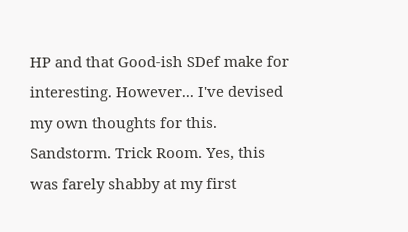HP and that Good-ish SDef make for interesting. However... I've devised my own thoughts for this. Sandstorm. Trick Room. Yes, this was farely shabby at my first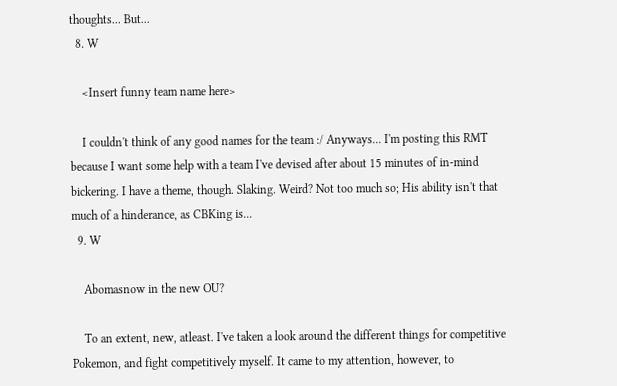thoughts... But...
  8. W

    <Insert funny team name here>

    I couldn't think of any good names for the team :/ Anyways... I'm posting this RMT because I want some help with a team I've devised after about 15 minutes of in-mind bickering. I have a theme, though. Slaking. Weird? Not too much so; His ability isn't that much of a hinderance, as CBKing is...
  9. W

    Abomasnow in the new OU?

    To an extent, new, atleast. I've taken a look around the different things for competitive Pokemon, and fight competitively myself. It came to my attention, however, to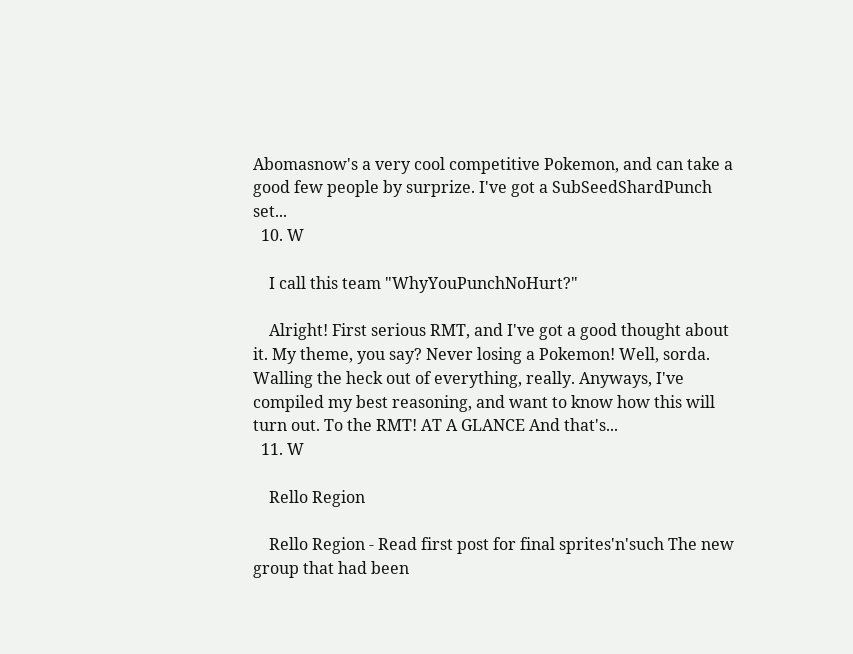Abomasnow's a very cool competitive Pokemon, and can take a good few people by surprize. I've got a SubSeedShardPunch set...
  10. W

    I call this team "WhyYouPunchNoHurt?"

    Alright! First serious RMT, and I've got a good thought about it. My theme, you say? Never losing a Pokemon! Well, sorda. Walling the heck out of everything, really. Anyways, I've compiled my best reasoning, and want to know how this will turn out. To the RMT! AT A GLANCE And that's...
  11. W

    Rello Region

    Rello Region - Read first post for final sprites'n'such The new group that had been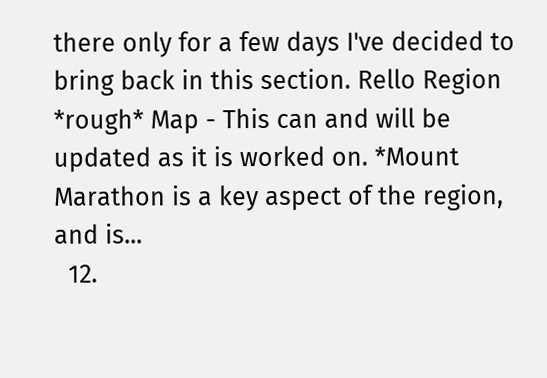there only for a few days I've decided to bring back in this section. Rello Region *rough* Map - This can and will be updated as it is worked on. *Mount Marathon is a key aspect of the region, and is...
  12.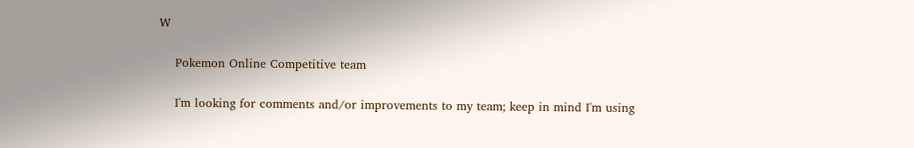W

    Pokemon Online Competitive team

    I'm looking for comments and/or improvements to my team; keep in mind I'm using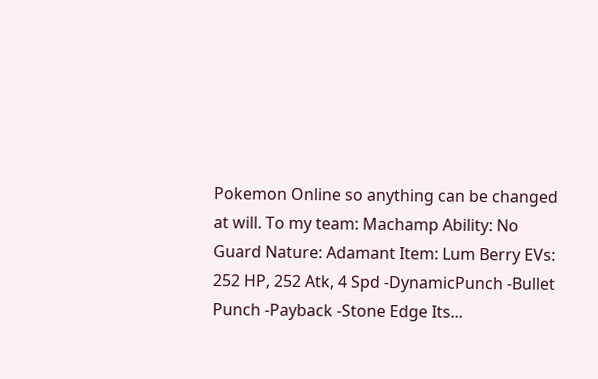Pokemon Online so anything can be changed at will. To my team: Machamp Ability: No Guard Nature: Adamant Item: Lum Berry EVs: 252 HP, 252 Atk, 4 Spd -DynamicPunch -Bullet Punch -Payback -Stone Edge Its...